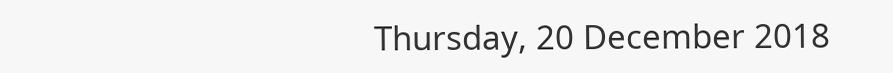Thursday, 20 December 2018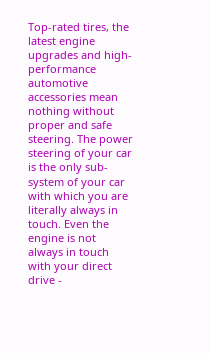Top-rated tires, the latest engine upgrades and high-performance automotive accessories mean nothing without proper and safe steering. The power steering of your car is the only sub-system of your car with which you are literally always in touch. Even the engine is not always in touch with your direct drive -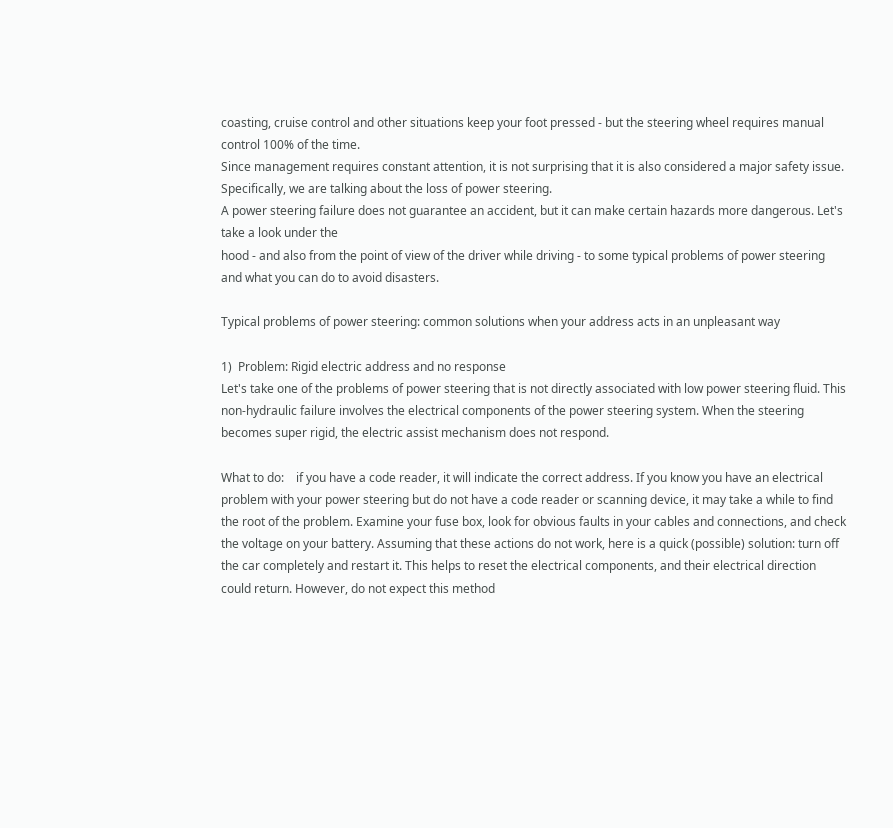coasting, cruise control and other situations keep your foot pressed - but the steering wheel requires manual control 100% of the time.
Since management requires constant attention, it is not surprising that it is also considered a major safety issue. Specifically, we are talking about the loss of power steering.
A power steering failure does not guarantee an accident, but it can make certain hazards more dangerous. Let's take a look under the
hood - and also from the point of view of the driver while driving - to some typical problems of power steering and what you can do to avoid disasters.

Typical problems of power steering: common solutions when your address acts in an unpleasant way

1)  Problem: Rigid electric address and no response
Let's take one of the problems of power steering that is not directly associated with low power steering fluid. This non-hydraulic failure involves the electrical components of the power steering system. When the steering becomes super rigid, the electric assist mechanism does not respond.

What to do:    if you have a code reader, it will indicate the correct address. If you know you have an electrical problem with your power steering but do not have a code reader or scanning device, it may take a while to find the root of the problem. Examine your fuse box, look for obvious faults in your cables and connections, and check the voltage on your battery. Assuming that these actions do not work, here is a quick (possible) solution: turn off the car completely and restart it. This helps to reset the electrical components, and their electrical direction could return. However, do not expect this method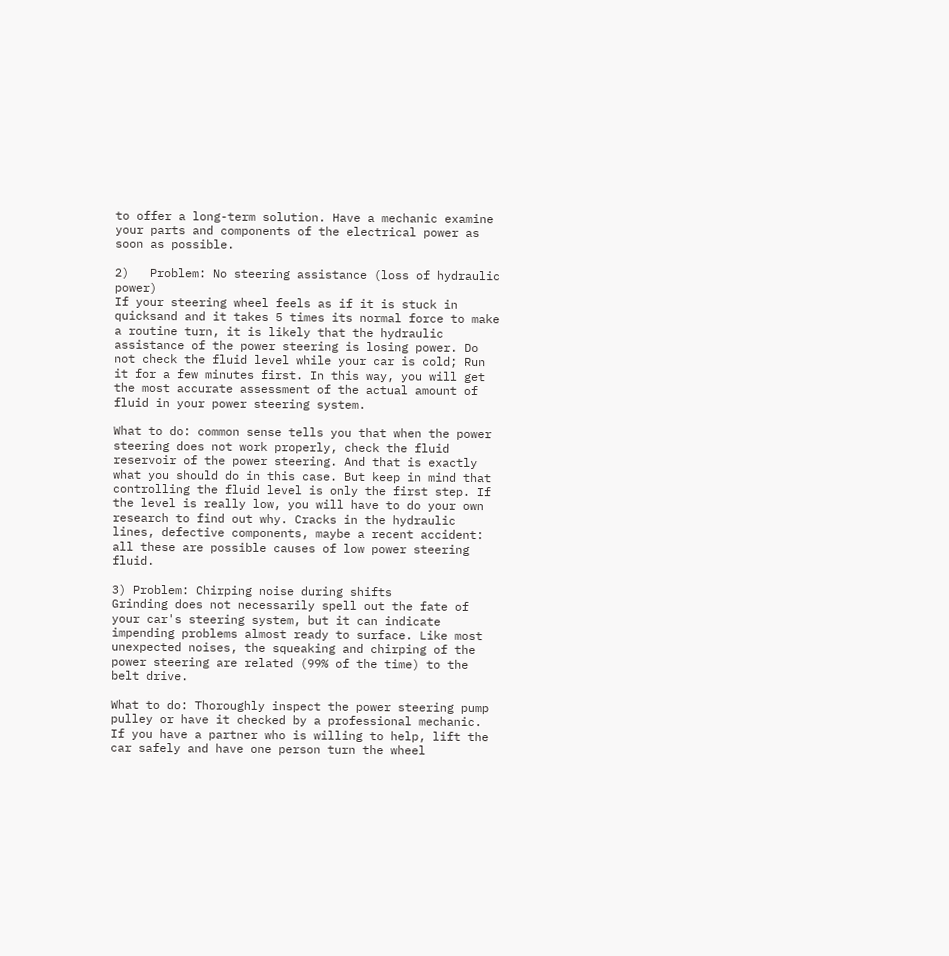to offer a long-term solution. Have a mechanic examine your parts and components of the electrical power as soon as possible.

2)   Problem: No steering assistance (loss of hydraulic power)
If your steering wheel feels as if it is stuck in quicksand and it takes 5 times its normal force to make a routine turn, it is likely that the hydraulic assistance of the power steering is losing power. Do not check the fluid level while your car is cold; Run it for a few minutes first. In this way, you will get the most accurate assessment of the actual amount of fluid in your power steering system.

What to do: common sense tells you that when the power steering does not work properly, check the fluid reservoir of the power steering. And that is exactly what you should do in this case. But keep in mind that controlling the fluid level is only the first step. If the level is really low, you will have to do your own research to find out why. Cracks in the hydraulic lines, defective components, maybe a recent accident: all these are possible causes of low power steering fluid.

3) Problem: Chirping noise during shifts
Grinding does not necessarily spell out the fate of your car's steering system, but it can indicate impending problems almost ready to surface. Like most unexpected noises, the squeaking and chirping of the power steering are related (99% of the time) to the belt drive.

What to do: Thoroughly inspect the power steering pump pulley or have it checked by a professional mechanic. If you have a partner who is willing to help, lift the car safely and have one person turn the wheel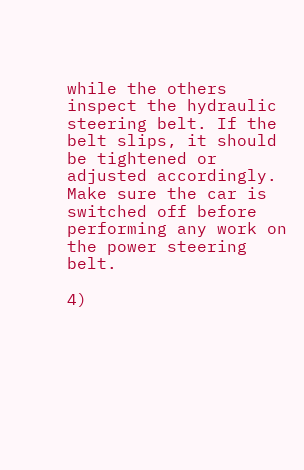while the others inspect the hydraulic steering belt. If the belt slips, it should be tightened or adjusted accordingly. Make sure the car is switched off before performing any work on the power steering belt.

4)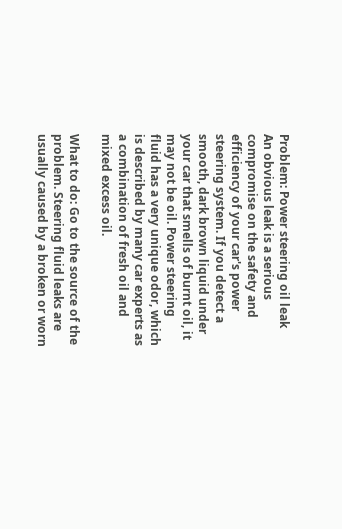Problem: Power steering oil leak
An obvious leak is a serious compromise on the safety and efficiency of your car's power steering system. If you detect a smooth, dark brown liquid under your car that smells of burnt oil, it may not be oil. Power steering fluid has a very unique odor, which is described by many car experts as a combination of fresh oil and mixed excess oil.

What to do: Go to the source of the problem. Steering fluid leaks are usually caused by a broken or worn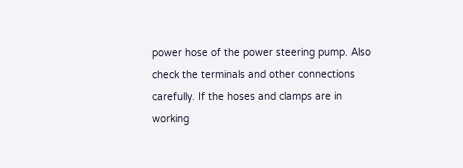power hose of the power steering pump. Also check the terminals and other connections carefully. If the hoses and clamps are in working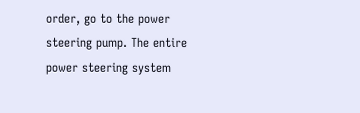order, go to the power steering pump. The entire power steering system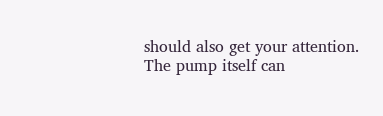should also get your attention. The pump itself can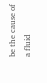be the cause of a fluid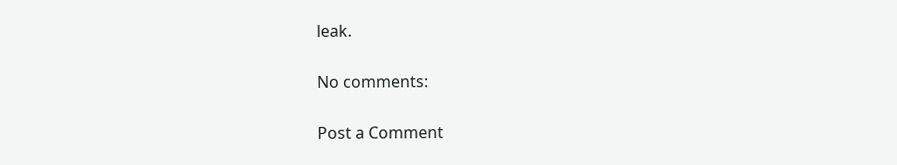leak.

No comments:

Post a Comment